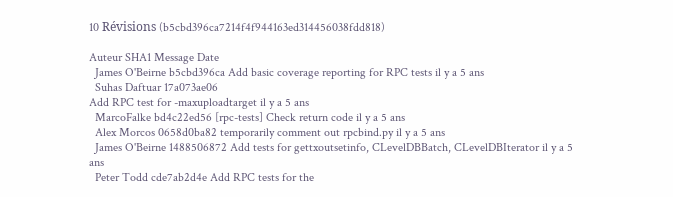10 Révisions (b5cbd396ca7214f4f944163ed314456038fdd818)

Auteur SHA1 Message Date
  James O'Beirne b5cbd396ca Add basic coverage reporting for RPC tests il y a 5 ans
  Suhas Daftuar 17a073ae06
Add RPC test for -maxuploadtarget il y a 5 ans
  MarcoFalke bd4c22ed56 [rpc-tests] Check return code il y a 5 ans
  Alex Morcos 0658d0ba82 temporarily comment out rpcbind.py il y a 5 ans
  James O'Beirne 1488506872 Add tests for gettxoutsetinfo, CLevelDBBatch, CLevelDBIterator il y a 5 ans
  Peter Todd cde7ab2d4e Add RPC tests for the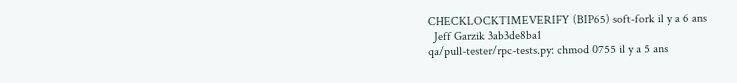CHECKLOCKTIMEVERIFY (BIP65) soft-fork il y a 6 ans
  Jeff Garzik 3ab3de8ba1
qa/pull-tester/rpc-tests.py: chmod 0755 il y a 5 ans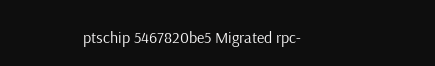ptschip 5467820be5 Migrated rpc-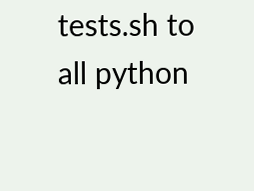tests.sh to all python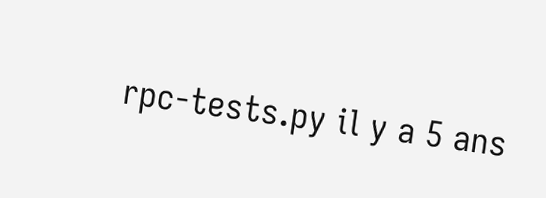rpc-tests.py il y a 5 ans